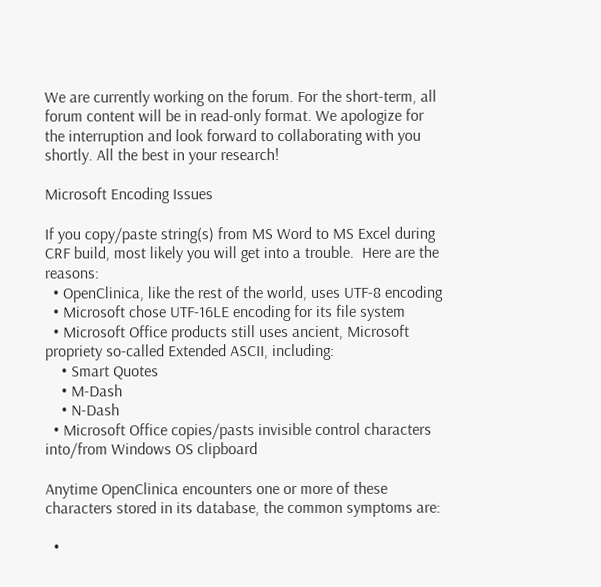We are currently working on the forum. For the short-term, all forum content will be in read-only format. We apologize for the interruption and look forward to collaborating with you shortly. All the best in your research!

Microsoft Encoding Issues

If you copy/paste string(s) from MS Word to MS Excel during CRF build, most likely you will get into a trouble.  Here are the reasons:
  • OpenClinica, like the rest of the world, uses UTF-8 encoding
  • Microsoft chose UTF-16LE encoding for its file system
  • Microsoft Office products still uses ancient, Microsoft propriety so-called Extended ASCII, including:
    • Smart Quotes
    • M-Dash
    • N-Dash
  • Microsoft Office copies/pasts invisible control characters into/from Windows OS clipboard

Anytime OpenClinica encounters one or more of these characters stored in its database, the common symptoms are:

  •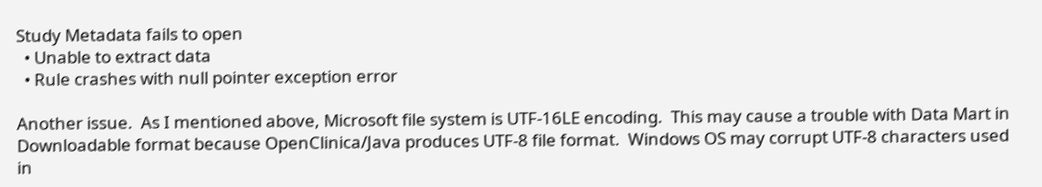Study Metadata fails to open
  • Unable to extract data
  • Rule crashes with null pointer exception error

Another issue.  As I mentioned above, Microsoft file system is UTF-16LE encoding.  This may cause a trouble with Data Mart in Downloadable format because OpenClinica/Java produces UTF-8 file format.  Windows OS may corrupt UTF-8 characters used in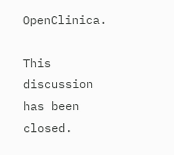OpenClinica.

This discussion has been closed.